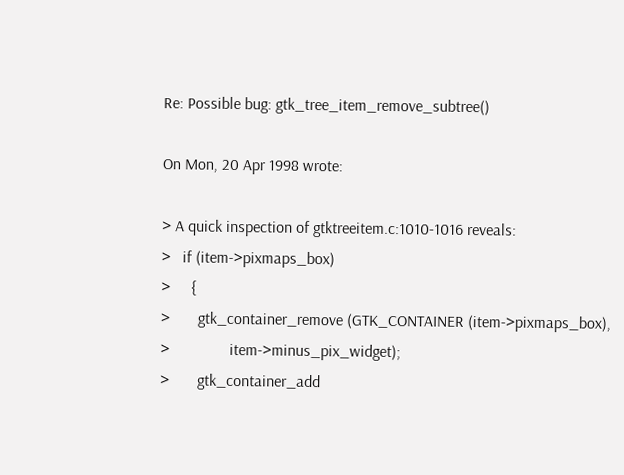Re: Possible bug: gtk_tree_item_remove_subtree()

On Mon, 20 Apr 1998 wrote:

> A quick inspection of gtktreeitem.c:1010-1016 reveals:
>   if (item->pixmaps_box)
>     {
>       gtk_container_remove (GTK_CONTAINER (item->pixmaps_box),
>               item->minus_pix_widget);
>       gtk_container_add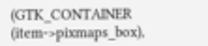(GTK_CONTAINER (item->pixmaps_box),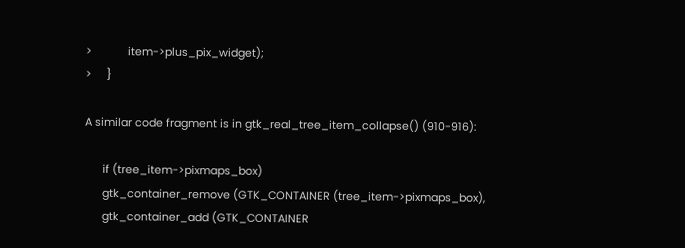>            item->plus_pix_widget);
>     }

A similar code fragment is in gtk_real_tree_item_collapse() (910-916):

      if (tree_item->pixmaps_box)
      gtk_container_remove (GTK_CONTAINER (tree_item->pixmaps_box),
      gtk_container_add (GTK_CONTAINER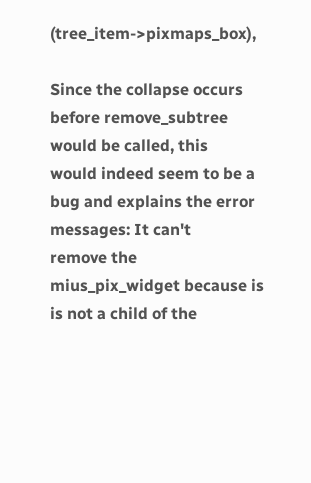(tree_item->pixmaps_box),

Since the collapse occurs before remove_subtree would be called, this
would indeed seem to be a bug and explains the error messages: It can't
remove the mius_pix_widget because is is not a child of the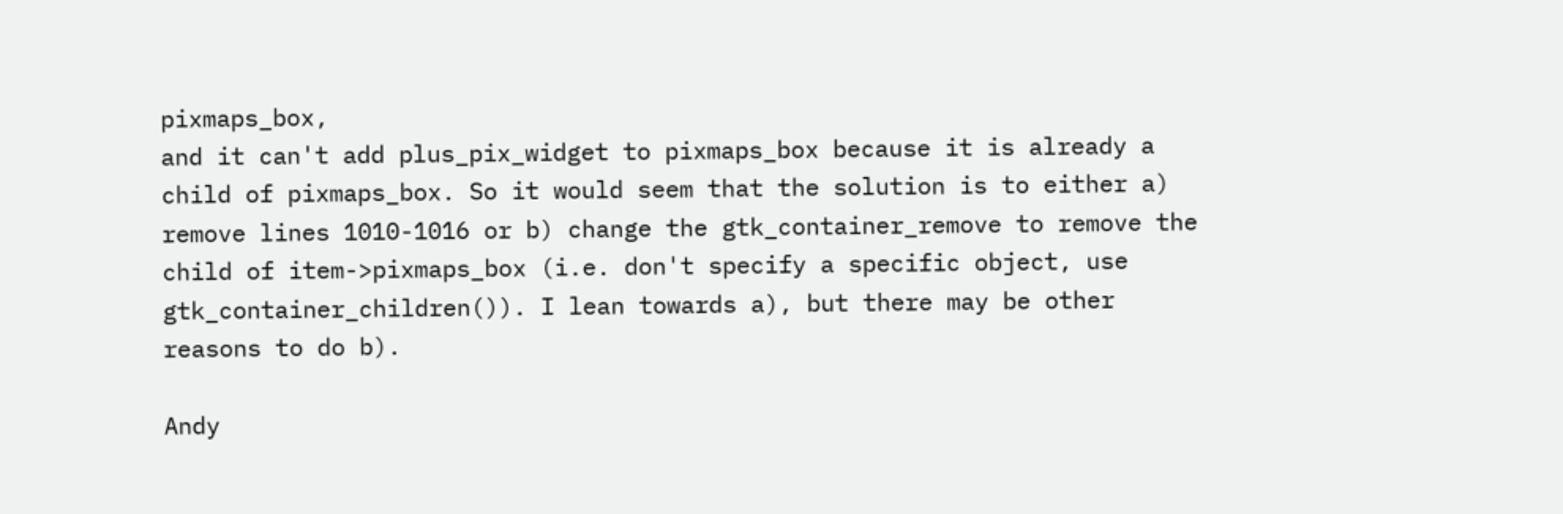pixmaps_box,
and it can't add plus_pix_widget to pixmaps_box because it is already a
child of pixmaps_box. So it would seem that the solution is to either a)
remove lines 1010-1016 or b) change the gtk_container_remove to remove the
child of item->pixmaps_box (i.e. don't specify a specific object, use
gtk_container_children()). I lean towards a), but there may be other
reasons to do b).

Andy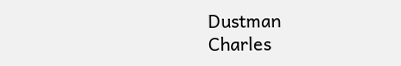Dustman                                              Charles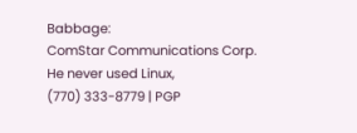Babbage:
ComStar Communications Corp.                          He never used Linux,
(770) 333-8779 | PGP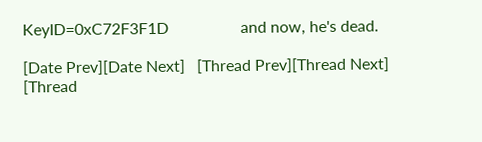KeyID=0xC72F3F1D                  and now, he's dead.

[Date Prev][Date Next]   [Thread Prev][Thread Next]   [Thread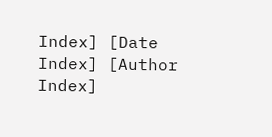Index] [Date Index] [Author Index]